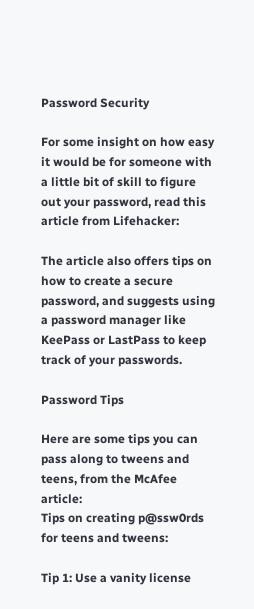Password Security

For some insight on how easy it would be for someone with a little bit of skill to figure out your password, read this article from Lifehacker:

The article also offers tips on how to create a secure password, and suggests using a password manager like KeePass or LastPass to keep track of your passwords.

Password Tips

Here are some tips you can pass along to tweens and teens, from the McAfee article:
Tips on creating p@ssw0rds for teens and tweens:

Tip 1: Use a vanity license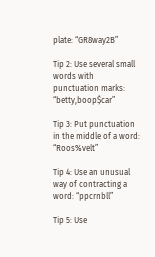plate: “GR8way2B”

Tip 2: Use several small words with punctuation marks: “betty,boop$car”

Tip 3: Put punctuation in the middle of a word: “Roos%velt”

Tip 4: Use an unusual way of contracting a word: “ppcrnbll”

Tip 5: Use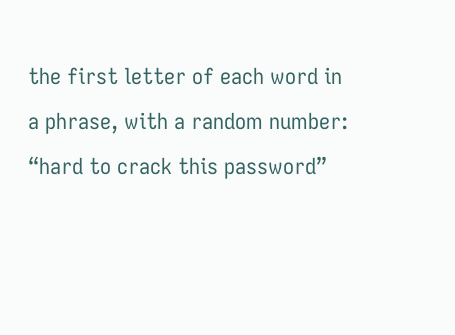the first letter of each word in a phrase, with a random number: “hard to crack this password”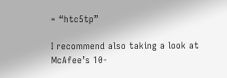= “htc5tp”

I recommend also taking a look at McAfee’s 10-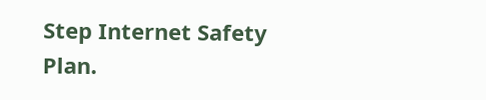Step Internet Safety Plan.